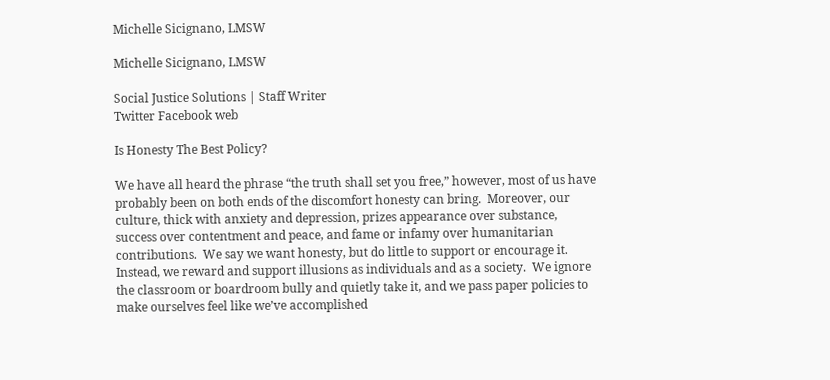Michelle Sicignano, LMSW

Michelle Sicignano, LMSW

Social Justice Solutions | Staff Writer
Twitter Facebook web

Is Honesty The Best Policy?

We have all heard the phrase “the truth shall set you free,” however, most of us have probably been on both ends of the discomfort honesty can bring.  Moreover, our culture, thick with anxiety and depression, prizes appearance over substance, success over contentment and peace, and fame or infamy over humanitarian contributions.  We say we want honesty, but do little to support or encourage it.  Instead, we reward and support illusions as individuals and as a society.  We ignore the classroom or boardroom bully and quietly take it, and we pass paper policies to make ourselves feel like we’ve accomplished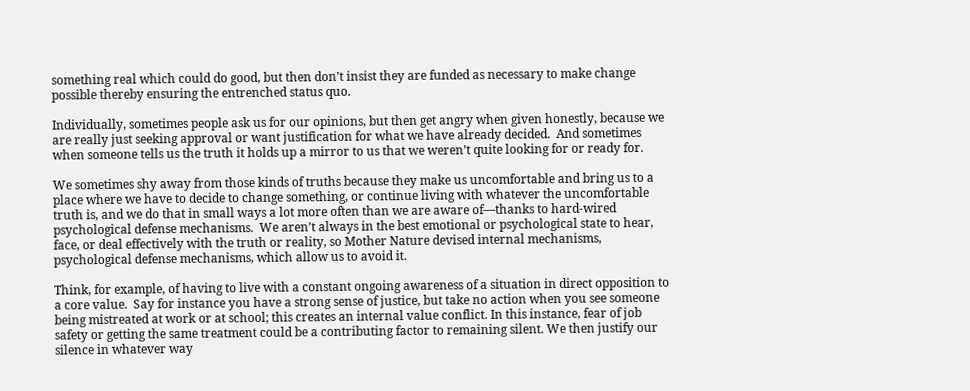something real which could do good, but then don’t insist they are funded as necessary to make change possible thereby ensuring the entrenched status quo.

Individually, sometimes people ask us for our opinions, but then get angry when given honestly, because we are really just seeking approval or want justification for what we have already decided.  And sometimes when someone tells us the truth it holds up a mirror to us that we weren’t quite looking for or ready for.

We sometimes shy away from those kinds of truths because they make us uncomfortable and bring us to a place where we have to decide to change something, or continue living with whatever the uncomfortable truth is, and we do that in small ways a lot more often than we are aware of—thanks to hard-wired psychological defense mechanisms.  We aren’t always in the best emotional or psychological state to hear, face, or deal effectively with the truth or reality, so Mother Nature devised internal mechanisms, psychological defense mechanisms, which allow us to avoid it.

Think, for example, of having to live with a constant ongoing awareness of a situation in direct opposition to a core value.  Say for instance you have a strong sense of justice, but take no action when you see someone being mistreated at work or at school; this creates an internal value conflict. In this instance, fear of job safety or getting the same treatment could be a contributing factor to remaining silent. We then justify our silence in whatever way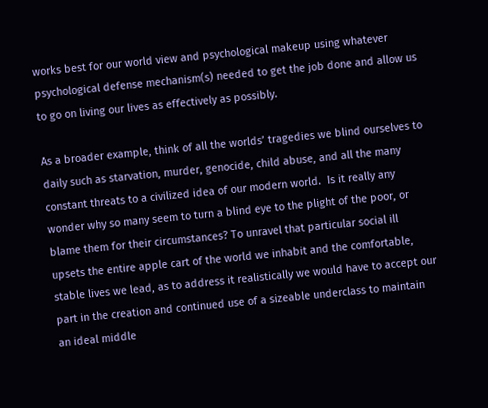works best for our world view and psychological makeup using whatever psychological defense mechanism(s) needed to get the job done and allow us to go on living our lives as effectively as possibly.

As a broader example, think of all the worlds’ tragedies we blind ourselves to daily such as starvation, murder, genocide, child abuse, and all the many constant threats to a civilized idea of our modern world.  Is it really any wonder why so many seem to turn a blind eye to the plight of the poor, or blame them for their circumstances? To unravel that particular social ill upsets the entire apple cart of the world we inhabit and the comfortable, stable lives we lead, as to address it realistically we would have to accept our part in the creation and continued use of a sizeable underclass to maintain an ideal middle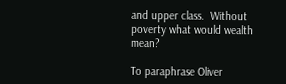and upper class.  Without poverty what would wealth mean?

To paraphrase Oliver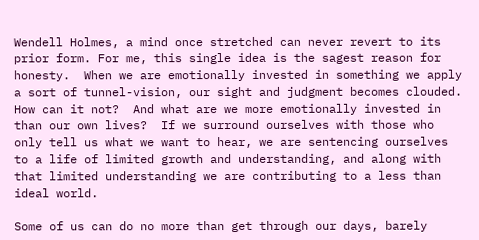Wendell Holmes, a mind once stretched can never revert to its prior form. For me, this single idea is the sagest reason for honesty.  When we are emotionally invested in something we apply a sort of tunnel-vision, our sight and judgment becomes clouded.  How can it not?  And what are we more emotionally invested in than our own lives?  If we surround ourselves with those who only tell us what we want to hear, we are sentencing ourselves to a life of limited growth and understanding, and along with that limited understanding we are contributing to a less than ideal world.

Some of us can do no more than get through our days, barely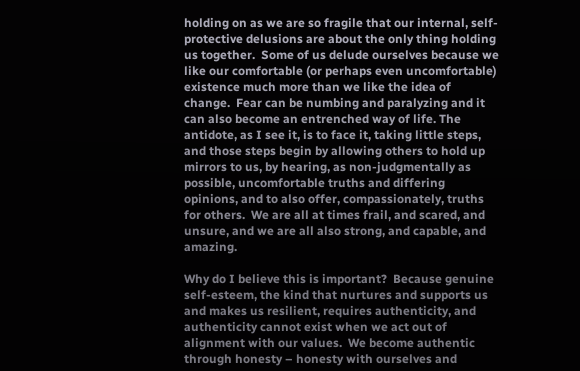holding on as we are so fragile that our internal, self-protective delusions are about the only thing holding us together.  Some of us delude ourselves because we like our comfortable (or perhaps even uncomfortable) existence much more than we like the idea of change.  Fear can be numbing and paralyzing and it can also become an entrenched way of life. The antidote, as I see it, is to face it, taking little steps, and those steps begin by allowing others to hold up mirrors to us, by hearing, as non-judgmentally as possible, uncomfortable truths and differing opinions, and to also offer, compassionately, truths for others.  We are all at times frail, and scared, and unsure, and we are all also strong, and capable, and amazing.

Why do I believe this is important?  Because genuine self-esteem, the kind that nurtures and supports us and makes us resilient, requires authenticity, and authenticity cannot exist when we act out of alignment with our values.  We become authentic through honesty – honesty with ourselves and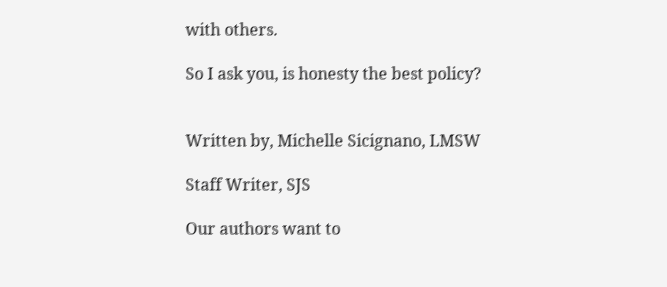with others.

So I ask you, is honesty the best policy?


Written by, Michelle Sicignano, LMSW

Staff Writer, SJS

Our authors want to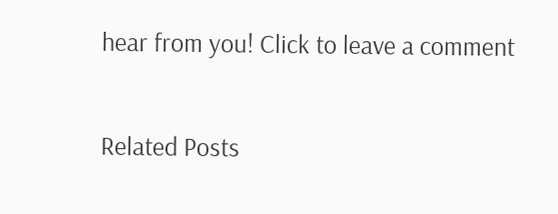hear from you! Click to leave a comment

Related Posts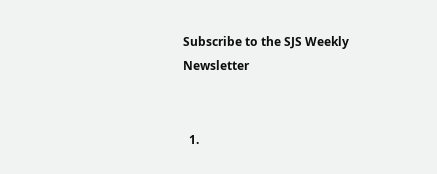Subscribe to the SJS Weekly Newsletter


  1.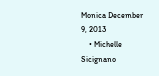Monica December 9, 2013
    • Michelle Sicignano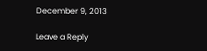December 9, 2013

Leave a Reply